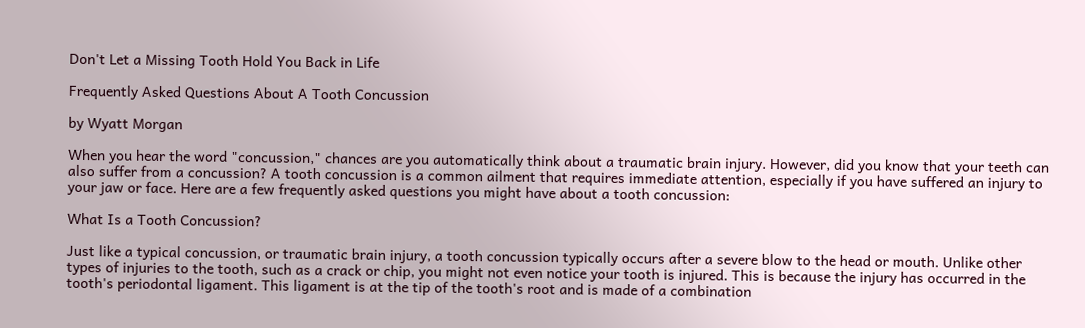Don't Let a Missing Tooth Hold You Back in Life

Frequently Asked Questions About A Tooth Concussion

by Wyatt Morgan

When you hear the word "concussion," chances are you automatically think about a traumatic brain injury. However, did you know that your teeth can also suffer from a concussion? A tooth concussion is a common ailment that requires immediate attention, especially if you have suffered an injury to your jaw or face. Here are a few frequently asked questions you might have about a tooth concussion:

What Is a Tooth Concussion?

Just like a typical concussion, or traumatic brain injury, a tooth concussion typically occurs after a severe blow to the head or mouth. Unlike other types of injuries to the tooth, such as a crack or chip, you might not even notice your tooth is injured. This is because the injury has occurred in the tooth's periodontal ligament. This ligament is at the tip of the tooth's root and is made of a combination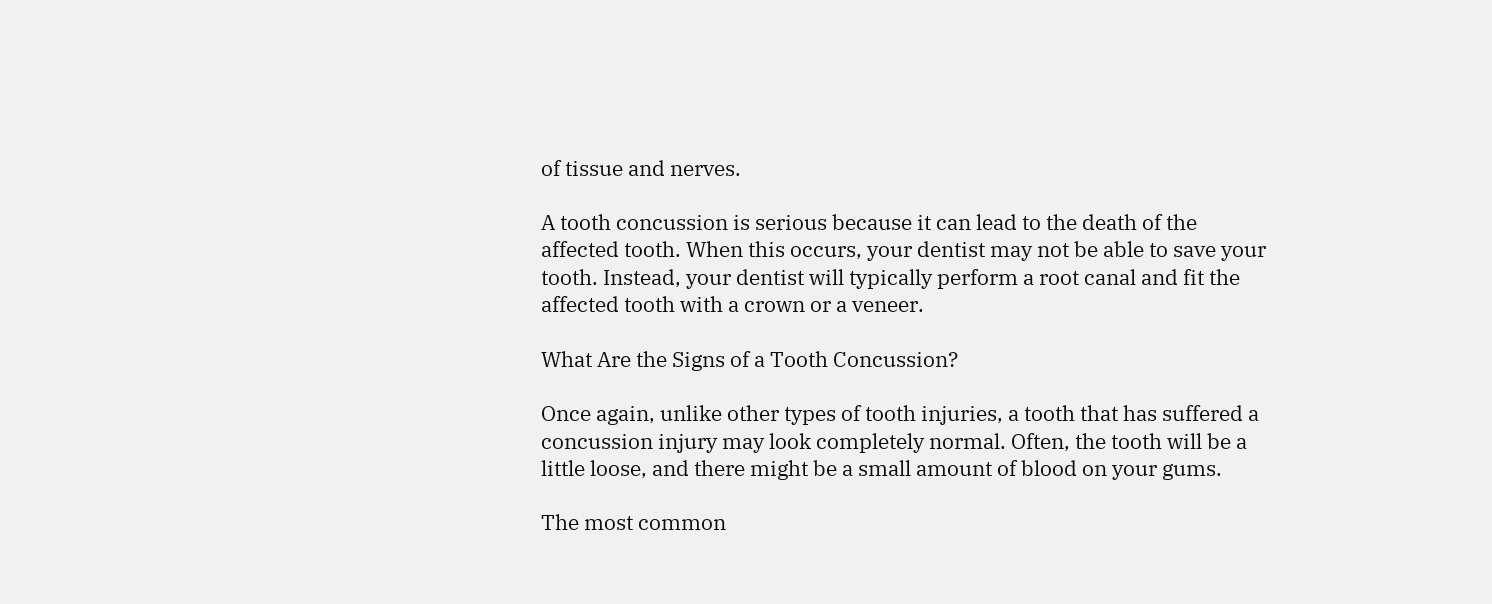of tissue and nerves.

A tooth concussion is serious because it can lead to the death of the affected tooth. When this occurs, your dentist may not be able to save your tooth. Instead, your dentist will typically perform a root canal and fit the affected tooth with a crown or a veneer.

What Are the Signs of a Tooth Concussion?

Once again, unlike other types of tooth injuries, a tooth that has suffered a concussion injury may look completely normal. Often, the tooth will be a little loose, and there might be a small amount of blood on your gums.

The most common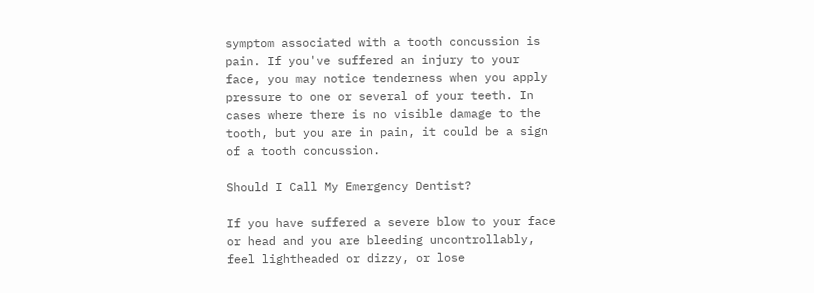symptom associated with a tooth concussion is pain. If you've suffered an injury to your face, you may notice tenderness when you apply pressure to one or several of your teeth. In cases where there is no visible damage to the tooth, but you are in pain, it could be a sign of a tooth concussion.

Should I Call My Emergency Dentist?

If you have suffered a severe blow to your face or head and you are bleeding uncontrollably, feel lightheaded or dizzy, or lose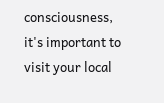consciousness, it's important to visit your local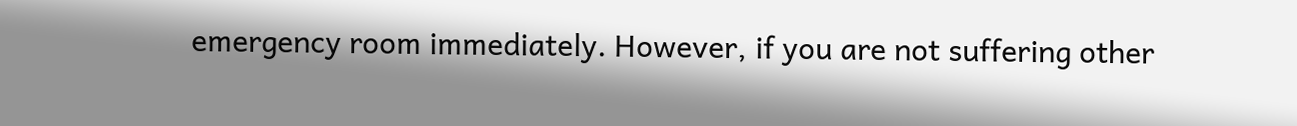emergency room immediately. However, if you are not suffering other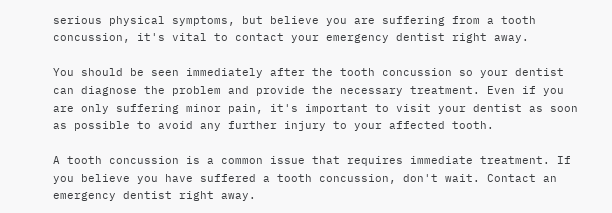serious physical symptoms, but believe you are suffering from a tooth concussion, it's vital to contact your emergency dentist right away.

You should be seen immediately after the tooth concussion so your dentist can diagnose the problem and provide the necessary treatment. Even if you are only suffering minor pain, it's important to visit your dentist as soon as possible to avoid any further injury to your affected tooth.

A tooth concussion is a common issue that requires immediate treatment. If you believe you have suffered a tooth concussion, don't wait. Contact an emergency dentist right away.